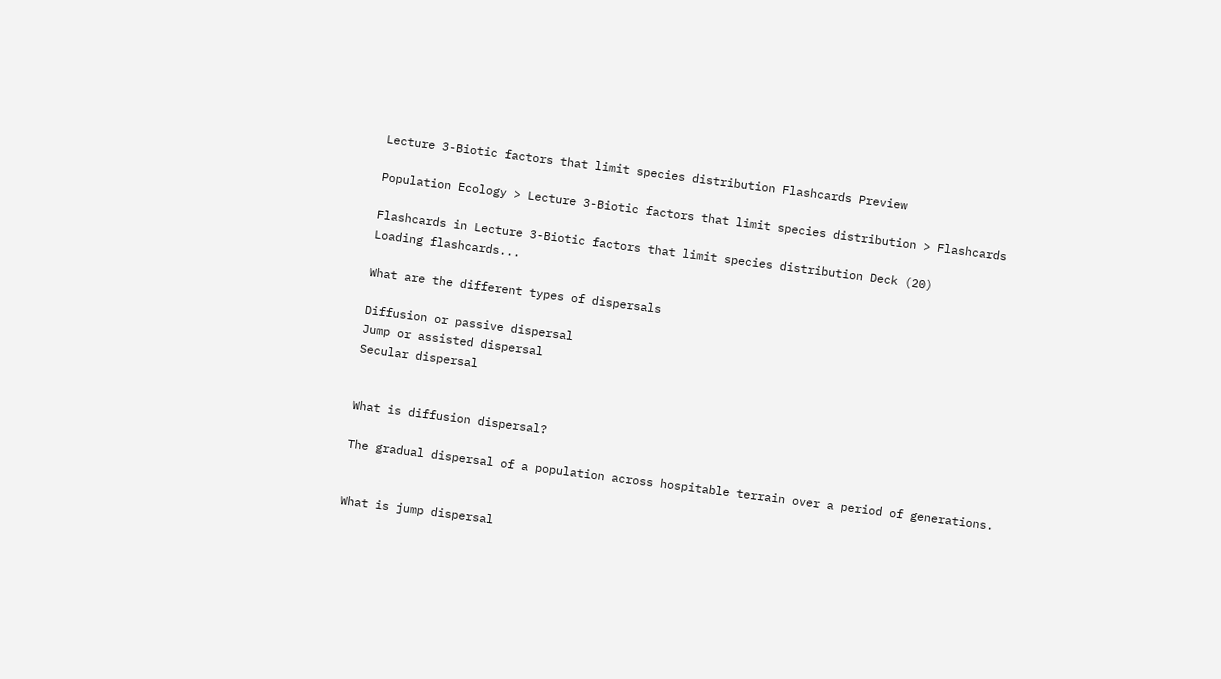Lecture 3-Biotic factors that limit species distribution Flashcards Preview

Population Ecology > Lecture 3-Biotic factors that limit species distribution > Flashcards

Flashcards in Lecture 3-Biotic factors that limit species distribution Deck (20)
Loading flashcards...

What are the different types of dispersals

Diffusion or passive dispersal
Jump or assisted dispersal
Secular dispersal


What is diffusion dispersal?

The gradual dispersal of a population across hospitable terrain over a period of generations.


What is jump dispersal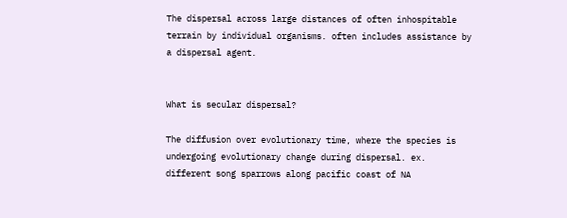The dispersal across large distances of often inhospitable terrain by individual organisms. often includes assistance by a dispersal agent.


What is secular dispersal?

The diffusion over evolutionary time, where the species is undergoing evolutionary change during dispersal. ex. different song sparrows along pacific coast of NA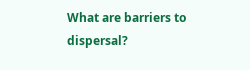What are barriers to dispersal?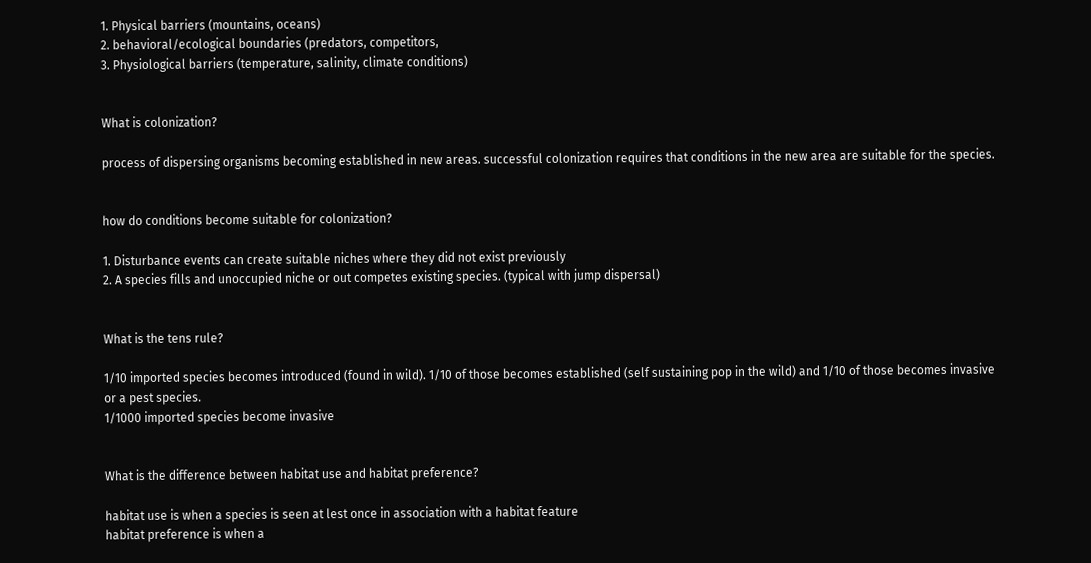1. Physical barriers (mountains, oceans)
2. behavioral/ecological boundaries (predators, competitors,
3. Physiological barriers (temperature, salinity, climate conditions)


What is colonization?

process of dispersing organisms becoming established in new areas. successful colonization requires that conditions in the new area are suitable for the species.


how do conditions become suitable for colonization?

1. Disturbance events can create suitable niches where they did not exist previously
2. A species fills and unoccupied niche or out competes existing species. (typical with jump dispersal)


What is the tens rule?

1/10 imported species becomes introduced (found in wild). 1/10 of those becomes established (self sustaining pop in the wild) and 1/10 of those becomes invasive or a pest species.
1/1000 imported species become invasive


What is the difference between habitat use and habitat preference?

habitat use is when a species is seen at lest once in association with a habitat feature
habitat preference is when a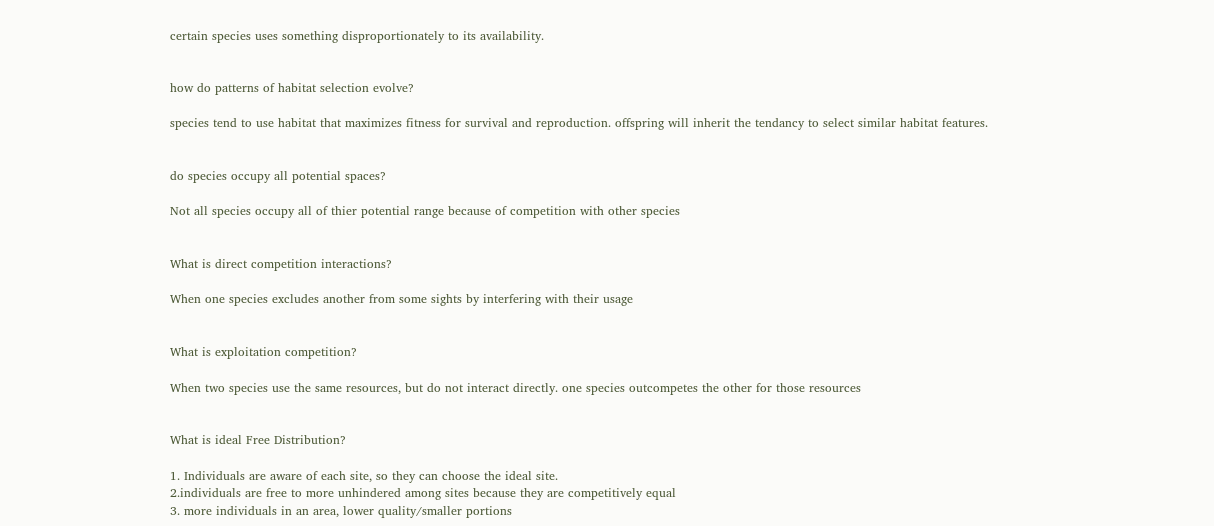certain species uses something disproportionately to its availability.


how do patterns of habitat selection evolve?

species tend to use habitat that maximizes fitness for survival and reproduction. offspring will inherit the tendancy to select similar habitat features.


do species occupy all potential spaces?

Not all species occupy all of thier potential range because of competition with other species


What is direct competition interactions?

When one species excludes another from some sights by interfering with their usage


What is exploitation competition?

When two species use the same resources, but do not interact directly. one species outcompetes the other for those resources


What is ideal Free Distribution?

1. Individuals are aware of each site, so they can choose the ideal site.
2.individuals are free to more unhindered among sites because they are competitively equal
3. more individuals in an area, lower quality/smaller portions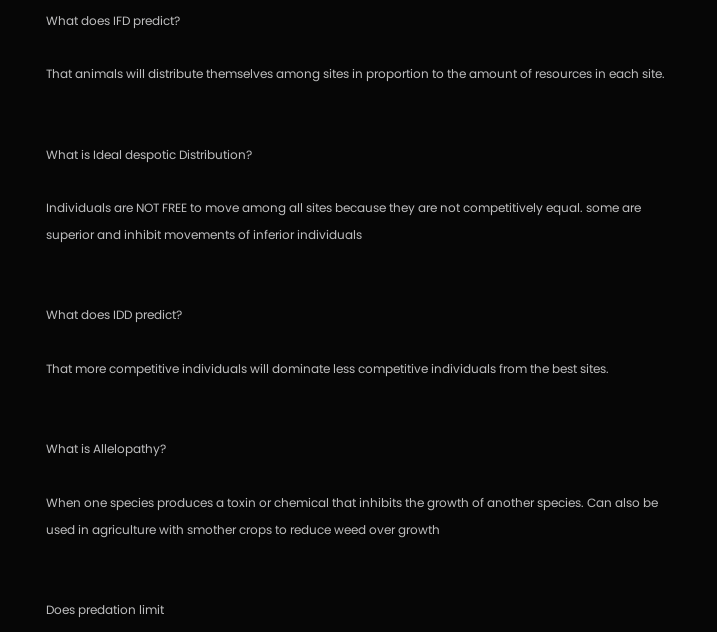What does IFD predict?

That animals will distribute themselves among sites in proportion to the amount of resources in each site.


What is Ideal despotic Distribution?

Individuals are NOT FREE to move among all sites because they are not competitively equal. some are superior and inhibit movements of inferior individuals


What does IDD predict?

That more competitive individuals will dominate less competitive individuals from the best sites.


What is Allelopathy?

When one species produces a toxin or chemical that inhibits the growth of another species. Can also be used in agriculture with smother crops to reduce weed over growth


Does predation limit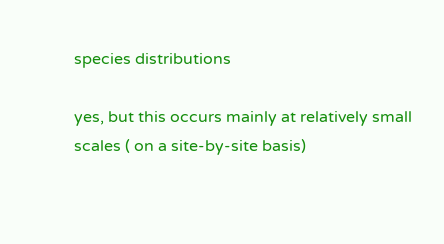species distributions

yes, but this occurs mainly at relatively small scales ( on a site-by-site basis)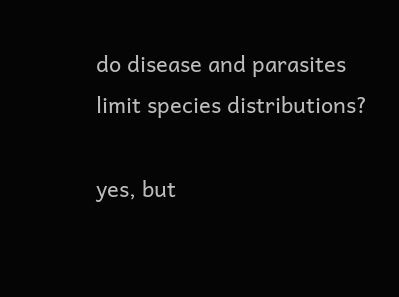do disease and parasites limit species distributions?

yes, but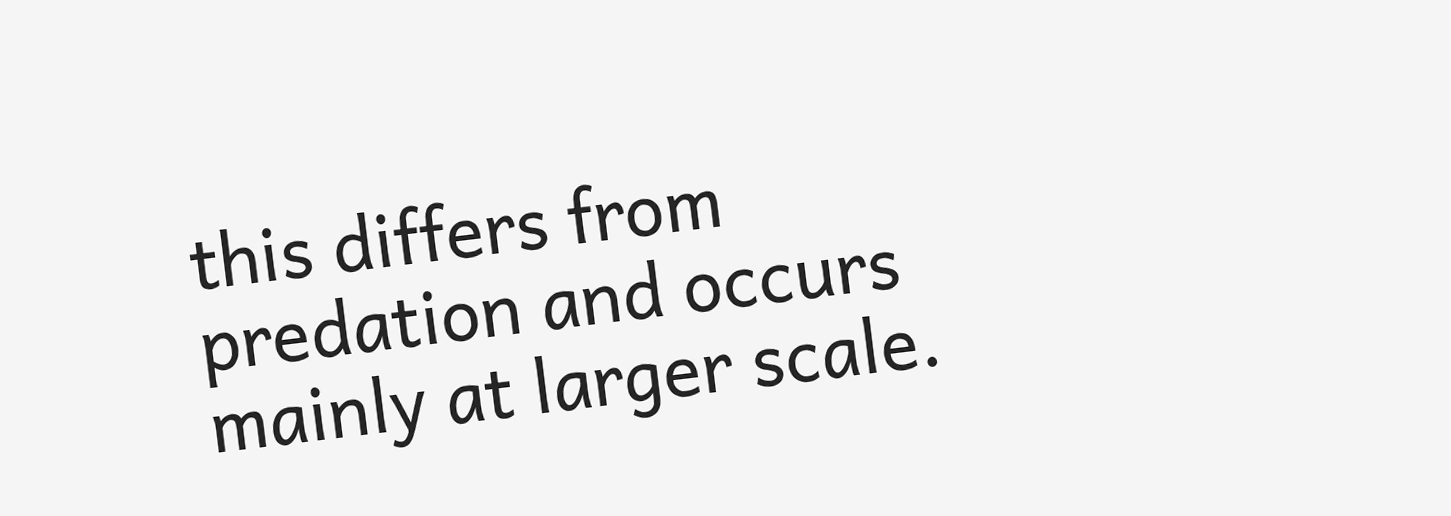this differs from predation and occurs mainly at larger scale.